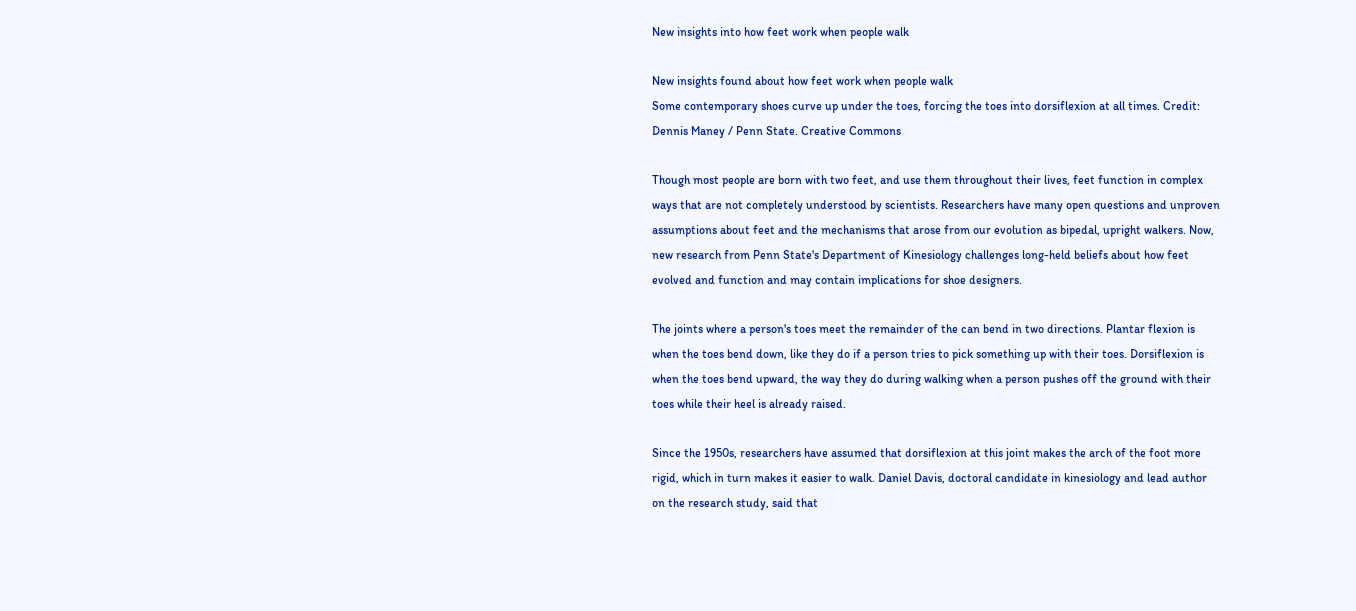New insights into how feet work when people walk

New insights found about how feet work when people walk
Some contemporary shoes curve up under the toes, forcing the toes into dorsiflexion at all times. Credit: Dennis Maney / Penn State. Creative Commons

Though most people are born with two feet, and use them throughout their lives, feet function in complex ways that are not completely understood by scientists. Researchers have many open questions and unproven assumptions about feet and the mechanisms that arose from our evolution as bipedal, upright walkers. Now, new research from Penn State's Department of Kinesiology challenges long-held beliefs about how feet evolved and function and may contain implications for shoe designers.

The joints where a person's toes meet the remainder of the can bend in two directions. Plantar flexion is when the toes bend down, like they do if a person tries to pick something up with their toes. Dorsiflexion is when the toes bend upward, the way they do during walking when a person pushes off the ground with their toes while their heel is already raised.

Since the 1950s, researchers have assumed that dorsiflexion at this joint makes the arch of the foot more rigid, which in turn makes it easier to walk. Daniel Davis, doctoral candidate in kinesiology and lead author on the research study, said that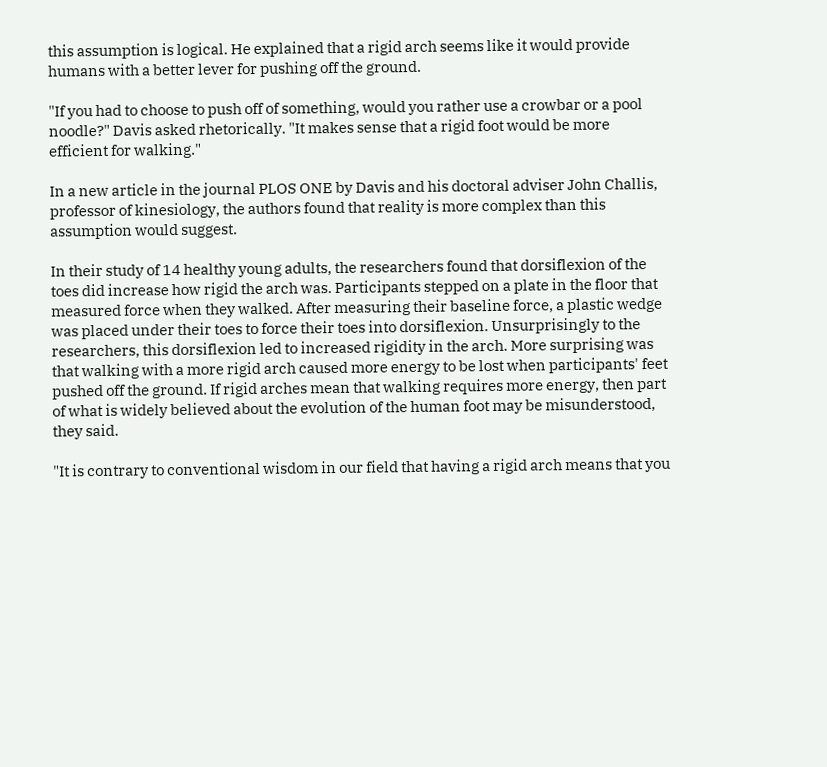this assumption is logical. He explained that a rigid arch seems like it would provide humans with a better lever for pushing off the ground.

"If you had to choose to push off of something, would you rather use a crowbar or a pool noodle?" Davis asked rhetorically. "It makes sense that a rigid foot would be more efficient for walking."

In a new article in the journal PLOS ONE by Davis and his doctoral adviser John Challis, professor of kinesiology, the authors found that reality is more complex than this assumption would suggest.

In their study of 14 healthy young adults, the researchers found that dorsiflexion of the toes did increase how rigid the arch was. Participants stepped on a plate in the floor that measured force when they walked. After measuring their baseline force, a plastic wedge was placed under their toes to force their toes into dorsiflexion. Unsurprisingly to the researchers, this dorsiflexion led to increased rigidity in the arch. More surprising was that walking with a more rigid arch caused more energy to be lost when participants' feet pushed off the ground. If rigid arches mean that walking requires more energy, then part of what is widely believed about the evolution of the human foot may be misunderstood, they said.

"It is contrary to conventional wisdom in our field that having a rigid arch means that you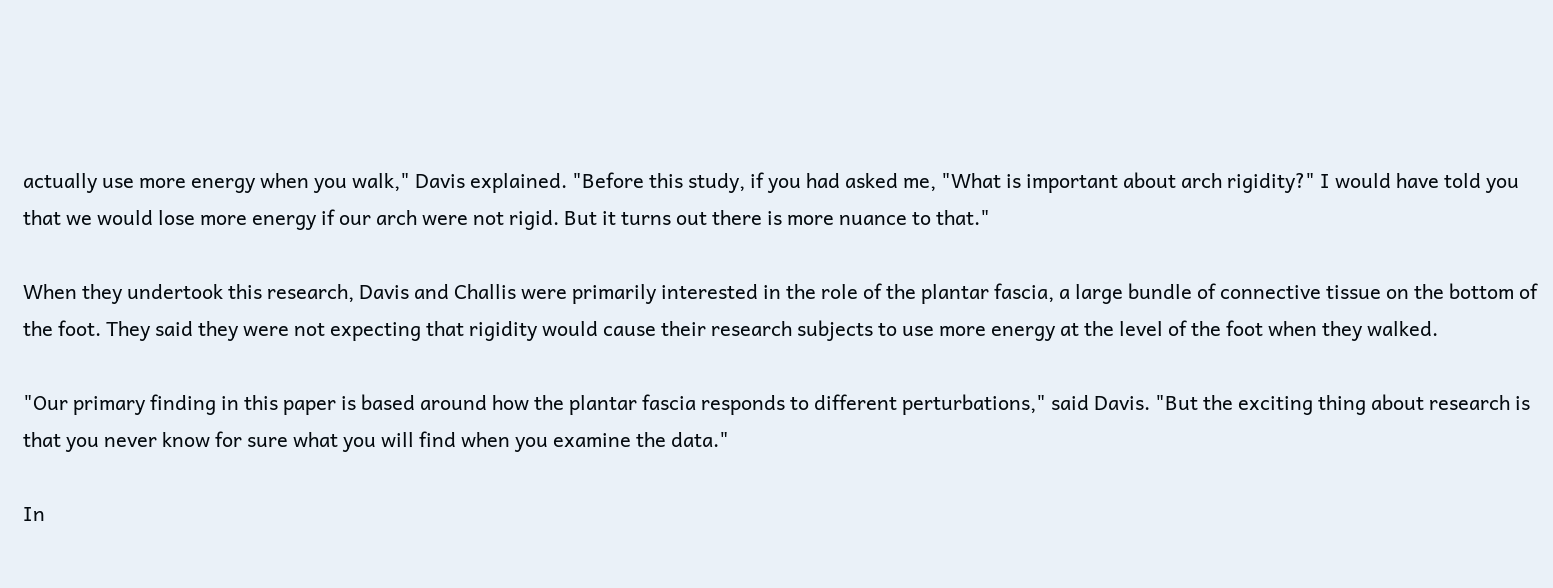actually use more energy when you walk," Davis explained. "Before this study, if you had asked me, "What is important about arch rigidity?" I would have told you that we would lose more energy if our arch were not rigid. But it turns out there is more nuance to that."

When they undertook this research, Davis and Challis were primarily interested in the role of the plantar fascia, a large bundle of connective tissue on the bottom of the foot. They said they were not expecting that rigidity would cause their research subjects to use more energy at the level of the foot when they walked.

"Our primary finding in this paper is based around how the plantar fascia responds to different perturbations," said Davis. "But the exciting thing about research is that you never know for sure what you will find when you examine the data."

In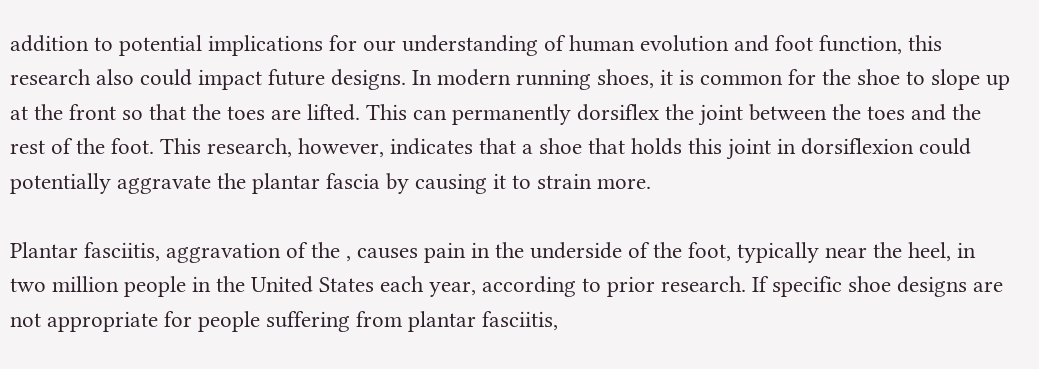addition to potential implications for our understanding of human evolution and foot function, this research also could impact future designs. In modern running shoes, it is common for the shoe to slope up at the front so that the toes are lifted. This can permanently dorsiflex the joint between the toes and the rest of the foot. This research, however, indicates that a shoe that holds this joint in dorsiflexion could potentially aggravate the plantar fascia by causing it to strain more.

Plantar fasciitis, aggravation of the , causes pain in the underside of the foot, typically near the heel, in two million people in the United States each year, according to prior research. If specific shoe designs are not appropriate for people suffering from plantar fasciitis,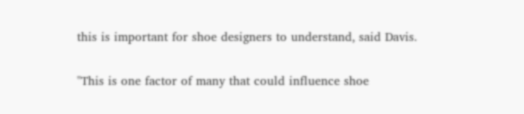this is important for shoe designers to understand, said Davis.

"This is one factor of many that could influence shoe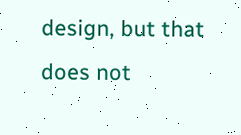design, but that does not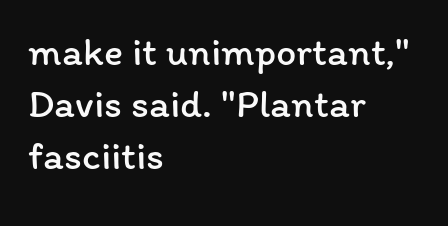make it unimportant," Davis said. "Plantar fasciitis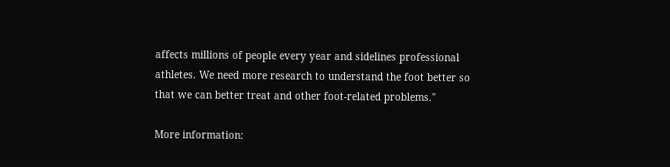affects millions of people every year and sidelines professional athletes. We need more research to understand the foot better so that we can better treat and other foot-related problems."

More information: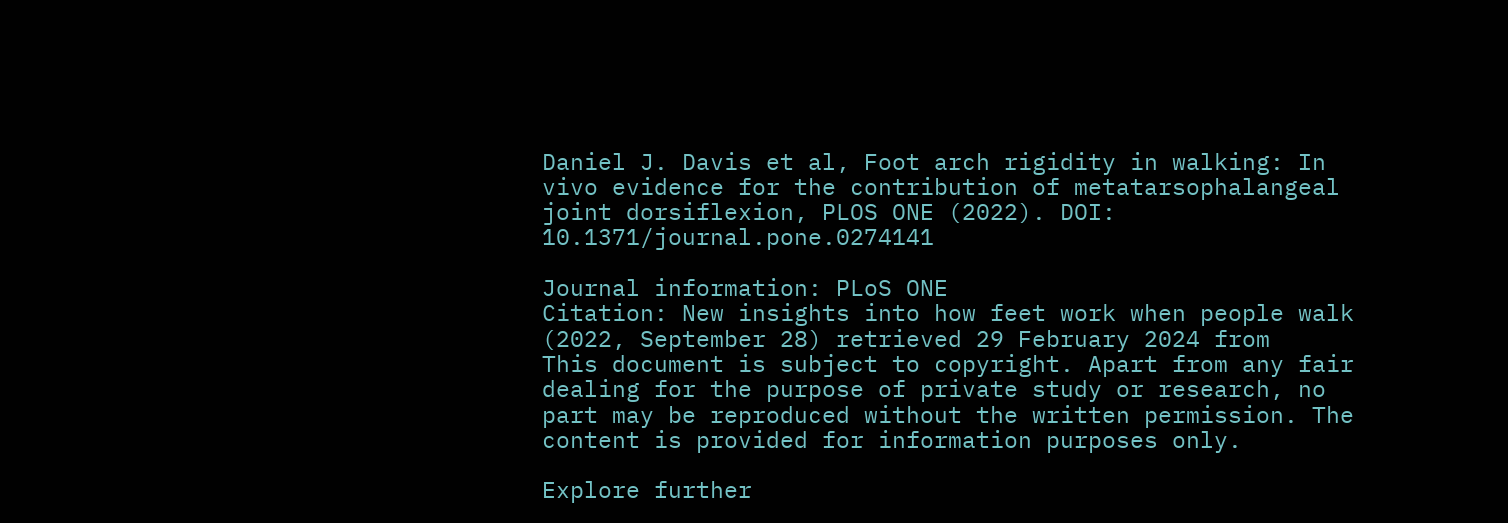Daniel J. Davis et al, Foot arch rigidity in walking: In vivo evidence for the contribution of metatarsophalangeal joint dorsiflexion, PLOS ONE (2022). DOI: 10.1371/journal.pone.0274141

Journal information: PLoS ONE
Citation: New insights into how feet work when people walk (2022, September 28) retrieved 29 February 2024 from
This document is subject to copyright. Apart from any fair dealing for the purpose of private study or research, no part may be reproduced without the written permission. The content is provided for information purposes only.

Explore further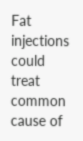Fat injections could treat common cause of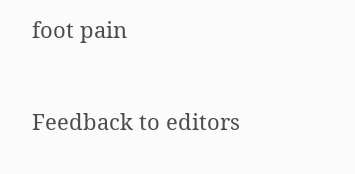foot pain


Feedback to editors